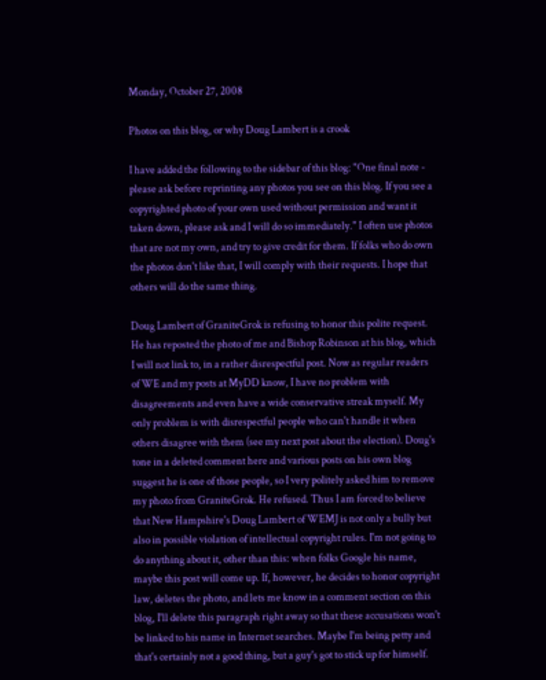Monday, October 27, 2008

Photos on this blog, or why Doug Lambert is a crook

I have added the following to the sidebar of this blog: "One final note - please ask before reprinting any photos you see on this blog. If you see a copyrighted photo of your own used without permission and want it taken down, please ask and I will do so immediately." I often use photos that are not my own, and try to give credit for them. If folks who do own the photos don't like that, I will comply with their requests. I hope that others will do the same thing.

Doug Lambert of GraniteGrok is refusing to honor this polite request. He has reposted the photo of me and Bishop Robinson at his blog, which I will not link to, in a rather disrespectful post. Now as regular readers of WE and my posts at MyDD know, I have no problem with disagreements and even have a wide conservative streak myself. My only problem is with disrespectful people who can't handle it when others disagree with them (see my next post about the election). Doug's tone in a deleted comment here and various posts on his own blog suggest he is one of those people, so I very politely asked him to remove my photo from GraniteGrok. He refused. Thus I am forced to believe that New Hampshire's Doug Lambert of WEMJ is not only a bully but also in possible violation of intellectual copyright rules. I'm not going to do anything about it, other than this: when folks Google his name, maybe this post will come up. If, however, he decides to honor copyright law, deletes the photo, and lets me know in a comment section on this blog, I'll delete this paragraph right away so that these accusations won't be linked to his name in Internet searches. Maybe I'm being petty and that's certainly not a good thing, but a guy's got to stick up for himself.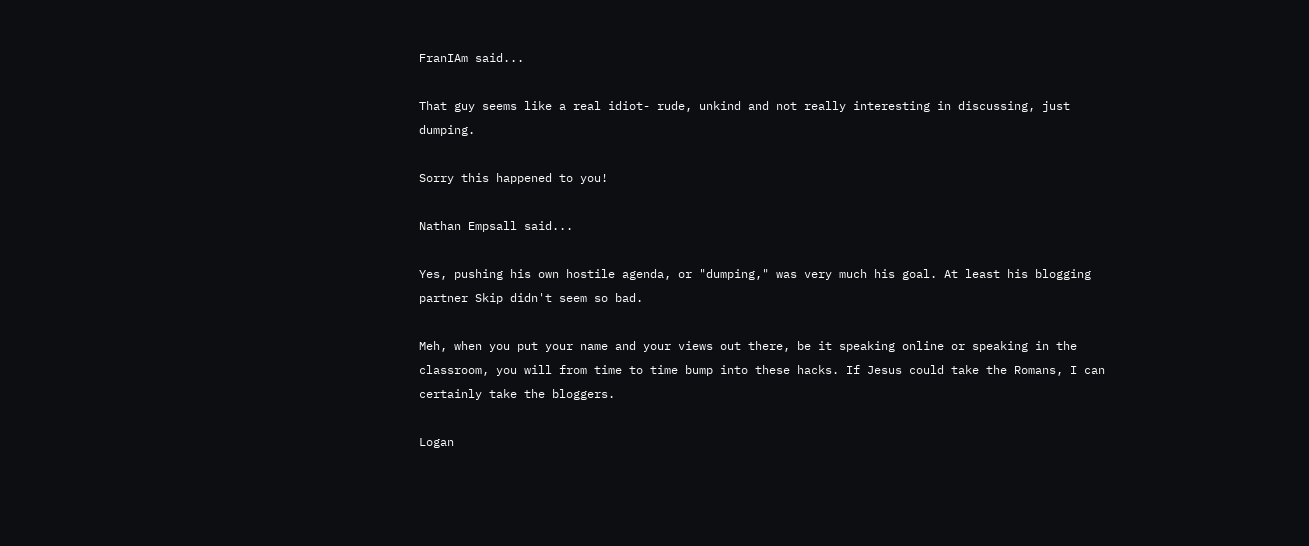FranIAm said...

That guy seems like a real idiot- rude, unkind and not really interesting in discussing, just dumping.

Sorry this happened to you!

Nathan Empsall said...

Yes, pushing his own hostile agenda, or "dumping," was very much his goal. At least his blogging partner Skip didn't seem so bad.

Meh, when you put your name and your views out there, be it speaking online or speaking in the classroom, you will from time to time bump into these hacks. If Jesus could take the Romans, I can certainly take the bloggers.

Logan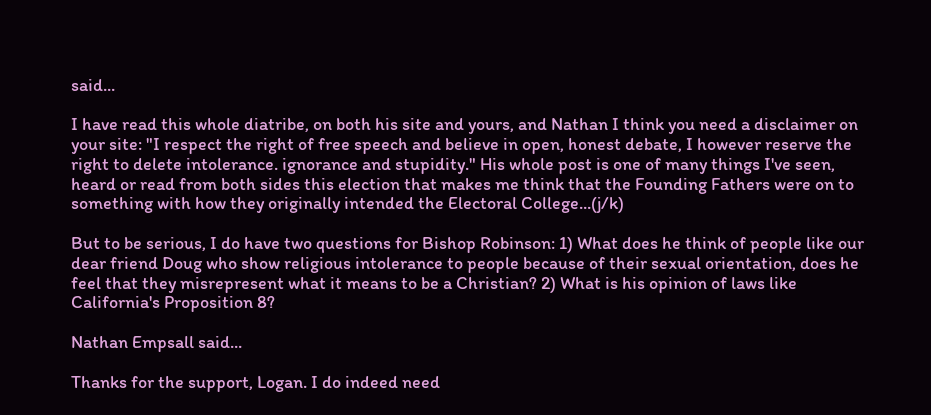said...

I have read this whole diatribe, on both his site and yours, and Nathan I think you need a disclaimer on your site: "I respect the right of free speech and believe in open, honest debate, I however reserve the right to delete intolerance. ignorance and stupidity." His whole post is one of many things I've seen, heard or read from both sides this election that makes me think that the Founding Fathers were on to something with how they originally intended the Electoral College...(j/k)

But to be serious, I do have two questions for Bishop Robinson: 1) What does he think of people like our dear friend Doug who show religious intolerance to people because of their sexual orientation, does he feel that they misrepresent what it means to be a Christian? 2) What is his opinion of laws like California's Proposition 8?

Nathan Empsall said...

Thanks for the support, Logan. I do indeed need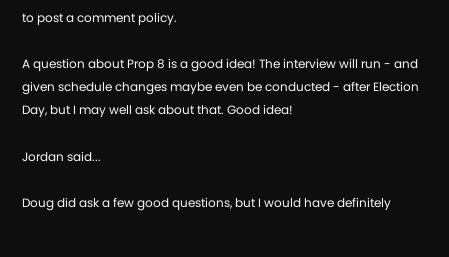to post a comment policy.

A question about Prop 8 is a good idea! The interview will run - and given schedule changes maybe even be conducted - after Election Day, but I may well ask about that. Good idea!

Jordan said...

Doug did ask a few good questions, but I would have definitely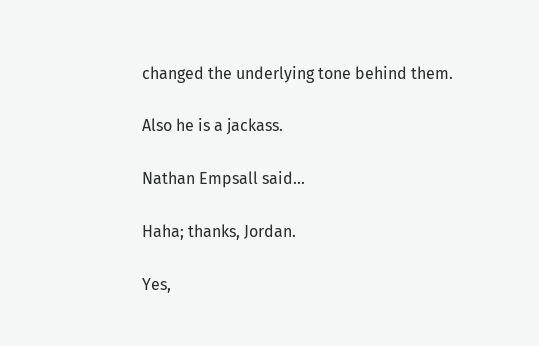changed the underlying tone behind them.

Also he is a jackass.

Nathan Empsall said...

Haha; thanks, Jordan.

Yes,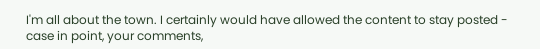I'm all about the town. I certainly would have allowed the content to stay posted - case in point, your comments,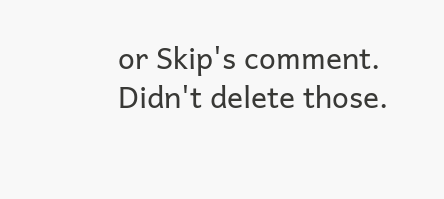or Skip's comment. Didn't delete those.